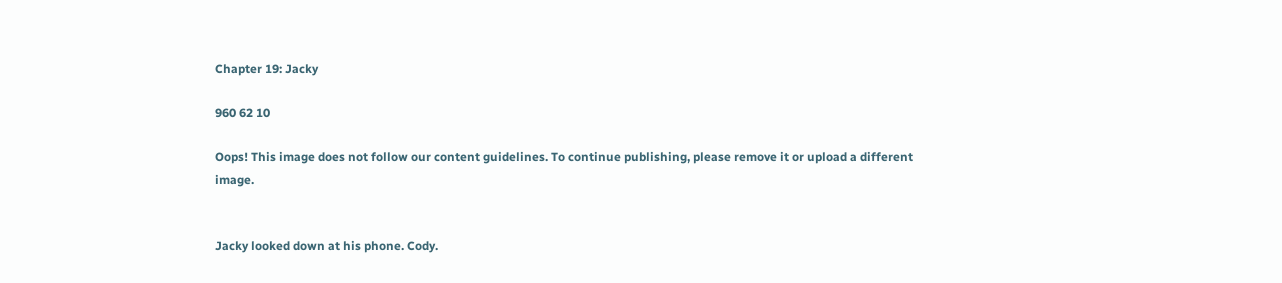Chapter 19: Jacky

960 62 10

Oops! This image does not follow our content guidelines. To continue publishing, please remove it or upload a different image.


Jacky looked down at his phone. Cody.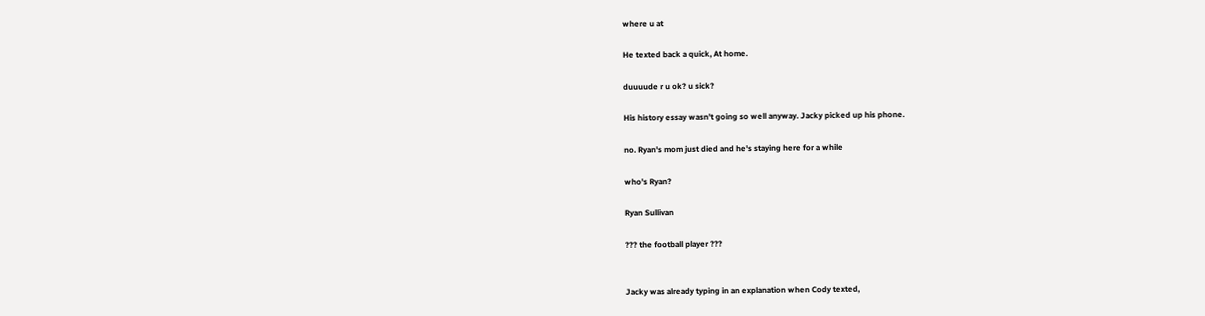where u at

He texted back a quick, At home.

duuuude r u ok? u sick?

His history essay wasn't going so well anyway. Jacky picked up his phone.

no. Ryan's mom just died and he's staying here for a while

who's Ryan?

Ryan Sullivan

??? the football player ???


Jacky was already typing in an explanation when Cody texted,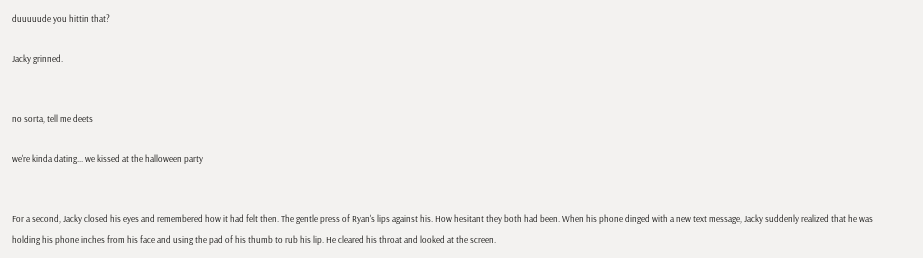duuuuude you hittin that?

Jacky grinned.


no sorta, tell me deets

we're kinda dating... we kissed at the halloween party


For a second, Jacky closed his eyes and remembered how it had felt then. The gentle press of Ryan's lips against his. How hesitant they both had been. When his phone dinged with a new text message, Jacky suddenly realized that he was holding his phone inches from his face and using the pad of his thumb to rub his lip. He cleared his throat and looked at the screen.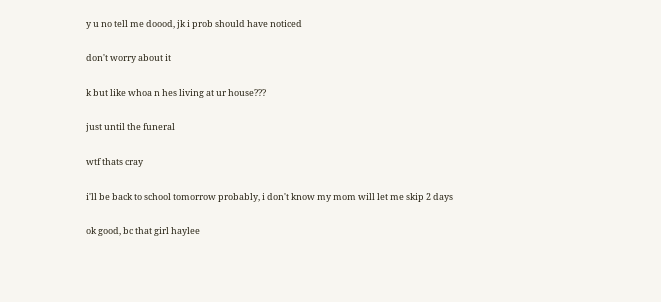y u no tell me doood, jk i prob should have noticed

don't worry about it

k but like whoa n hes living at ur house???

just until the funeral

wtf thats cray

i'll be back to school tomorrow probably, i don't know my mom will let me skip 2 days

ok good, bc that girl haylee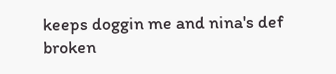keeps doggin me and nina's def broken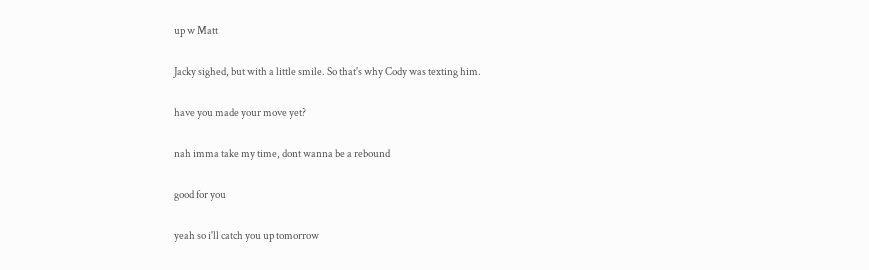up w Matt

Jacky sighed, but with a little smile. So that's why Cody was texting him.

have you made your move yet?

nah imma take my time, dont wanna be a rebound

good for you

yeah so i'll catch you up tomorrow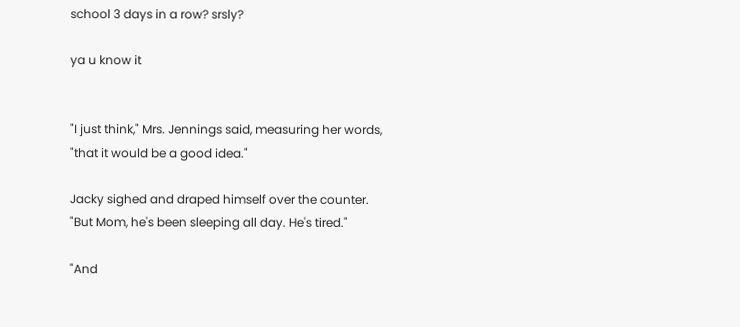school 3 days in a row? srsly?

ya u know it


"I just think," Mrs. Jennings said, measuring her words, "that it would be a good idea."

Jacky sighed and draped himself over the counter. "But Mom, he's been sleeping all day. He's tired."

"And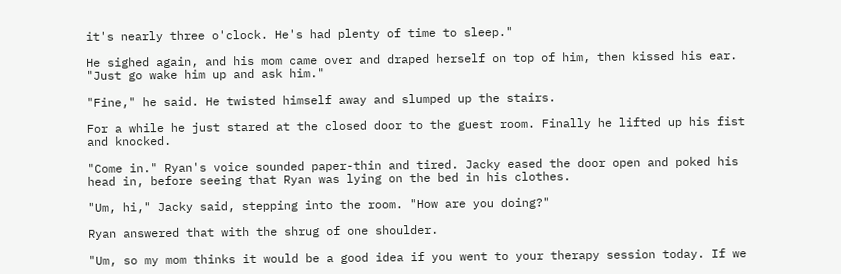it's nearly three o'clock. He's had plenty of time to sleep."

He sighed again, and his mom came over and draped herself on top of him, then kissed his ear. "Just go wake him up and ask him."

"Fine," he said. He twisted himself away and slumped up the stairs.

For a while he just stared at the closed door to the guest room. Finally he lifted up his fist and knocked.

"Come in." Ryan's voice sounded paper-thin and tired. Jacky eased the door open and poked his head in, before seeing that Ryan was lying on the bed in his clothes.

"Um, hi," Jacky said, stepping into the room. "How are you doing?"

Ryan answered that with the shrug of one shoulder.

"Um, so my mom thinks it would be a good idea if you went to your therapy session today. If we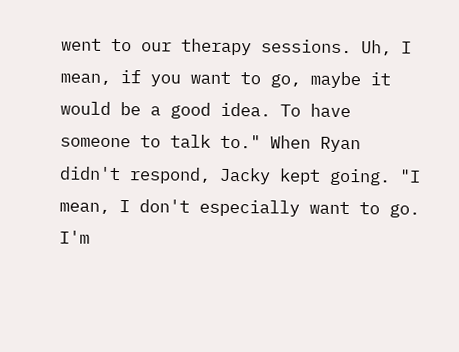went to our therapy sessions. Uh, I mean, if you want to go, maybe it would be a good idea. To have someone to talk to." When Ryan didn't respond, Jacky kept going. "I mean, I don't especially want to go. I'm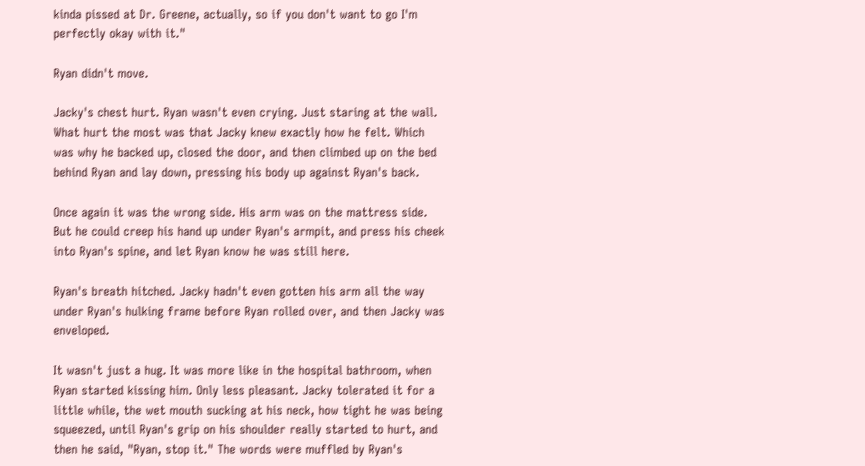kinda pissed at Dr. Greene, actually, so if you don't want to go I'm perfectly okay with it."

Ryan didn't move.

Jacky's chest hurt. Ryan wasn't even crying. Just staring at the wall. What hurt the most was that Jacky knew exactly how he felt. Which was why he backed up, closed the door, and then climbed up on the bed behind Ryan and lay down, pressing his body up against Ryan's back.

Once again it was the wrong side. His arm was on the mattress side. But he could creep his hand up under Ryan's armpit, and press his cheek into Ryan's spine, and let Ryan know he was still here.

Ryan's breath hitched. Jacky hadn't even gotten his arm all the way under Ryan's hulking frame before Ryan rolled over, and then Jacky was enveloped.

It wasn't just a hug. It was more like in the hospital bathroom, when Ryan started kissing him. Only less pleasant. Jacky tolerated it for a little while, the wet mouth sucking at his neck, how tight he was being squeezed, until Ryan's grip on his shoulder really started to hurt, and then he said, "Ryan, stop it." The words were muffled by Ryan's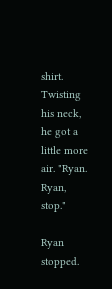shirt. Twisting his neck, he got a little more air. "Ryan. Ryan, stop."

Ryan stopped.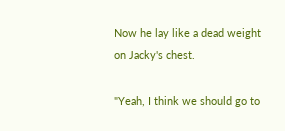Now he lay like a dead weight on Jacky's chest.

"Yeah, I think we should go to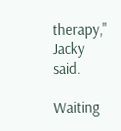therapy," Jacky said.

Waiting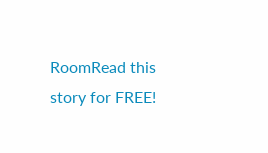RoomRead this story for FREE!